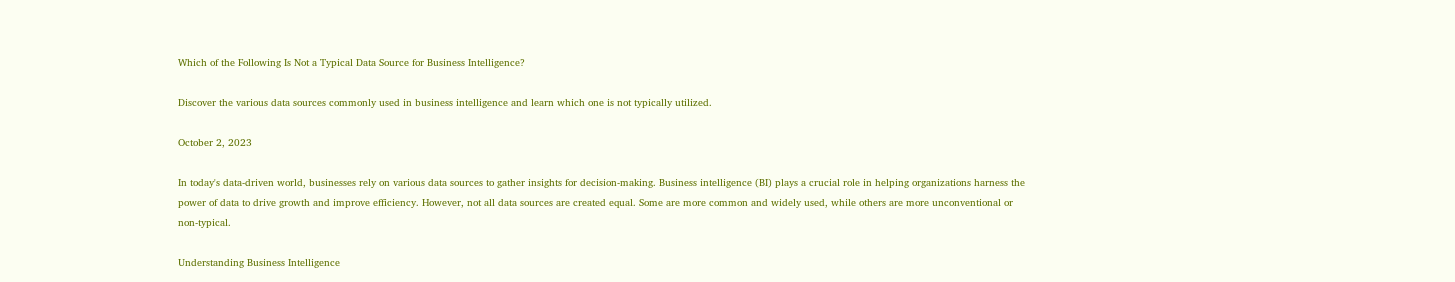Which of the Following Is Not a Typical Data Source for Business Intelligence?

Discover the various data sources commonly used in business intelligence and learn which one is not typically utilized.

October 2, 2023

In today's data-driven world, businesses rely on various data sources to gather insights for decision-making. Business intelligence (BI) plays a crucial role in helping organizations harness the power of data to drive growth and improve efficiency. However, not all data sources are created equal. Some are more common and widely used, while others are more unconventional or non-typical.

Understanding Business Intelligence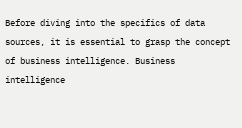Before diving into the specifics of data sources, it is essential to grasp the concept of business intelligence. Business intelligence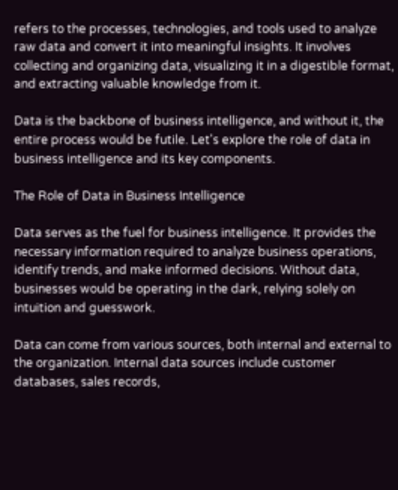refers to the processes, technologies, and tools used to analyze raw data and convert it into meaningful insights. It involves collecting and organizing data, visualizing it in a digestible format, and extracting valuable knowledge from it.

Data is the backbone of business intelligence, and without it, the entire process would be futile. Let's explore the role of data in business intelligence and its key components.

The Role of Data in Business Intelligence

Data serves as the fuel for business intelligence. It provides the necessary information required to analyze business operations, identify trends, and make informed decisions. Without data, businesses would be operating in the dark, relying solely on intuition and guesswork.

Data can come from various sources, both internal and external to the organization. Internal data sources include customer databases, sales records,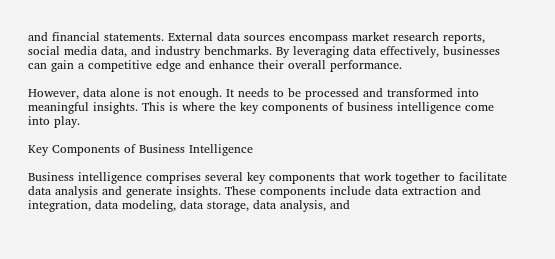and financial statements. External data sources encompass market research reports, social media data, and industry benchmarks. By leveraging data effectively, businesses can gain a competitive edge and enhance their overall performance.

However, data alone is not enough. It needs to be processed and transformed into meaningful insights. This is where the key components of business intelligence come into play.

Key Components of Business Intelligence

Business intelligence comprises several key components that work together to facilitate data analysis and generate insights. These components include data extraction and integration, data modeling, data storage, data analysis, and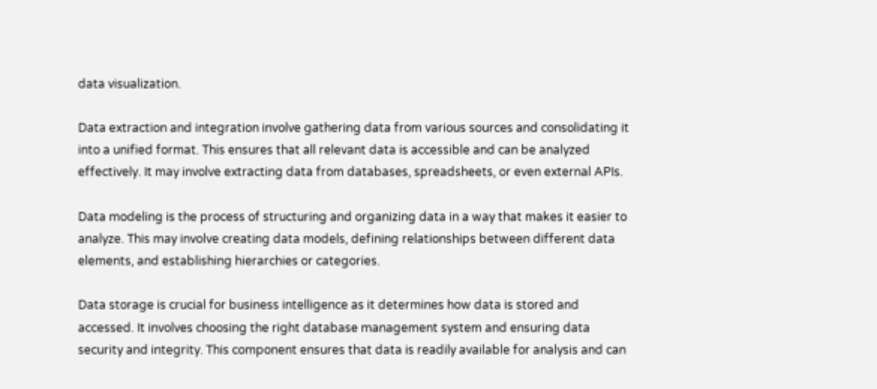data visualization.

Data extraction and integration involve gathering data from various sources and consolidating it into a unified format. This ensures that all relevant data is accessible and can be analyzed effectively. It may involve extracting data from databases, spreadsheets, or even external APIs.

Data modeling is the process of structuring and organizing data in a way that makes it easier to analyze. This may involve creating data models, defining relationships between different data elements, and establishing hierarchies or categories.

Data storage is crucial for business intelligence as it determines how data is stored and accessed. It involves choosing the right database management system and ensuring data security and integrity. This component ensures that data is readily available for analysis and can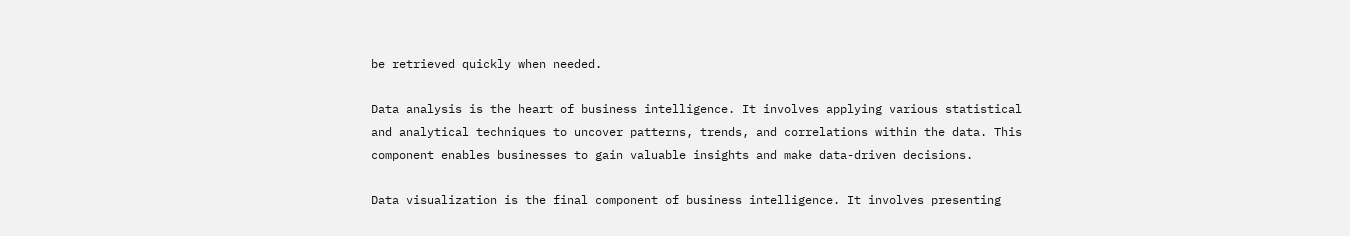be retrieved quickly when needed.

Data analysis is the heart of business intelligence. It involves applying various statistical and analytical techniques to uncover patterns, trends, and correlations within the data. This component enables businesses to gain valuable insights and make data-driven decisions.

Data visualization is the final component of business intelligence. It involves presenting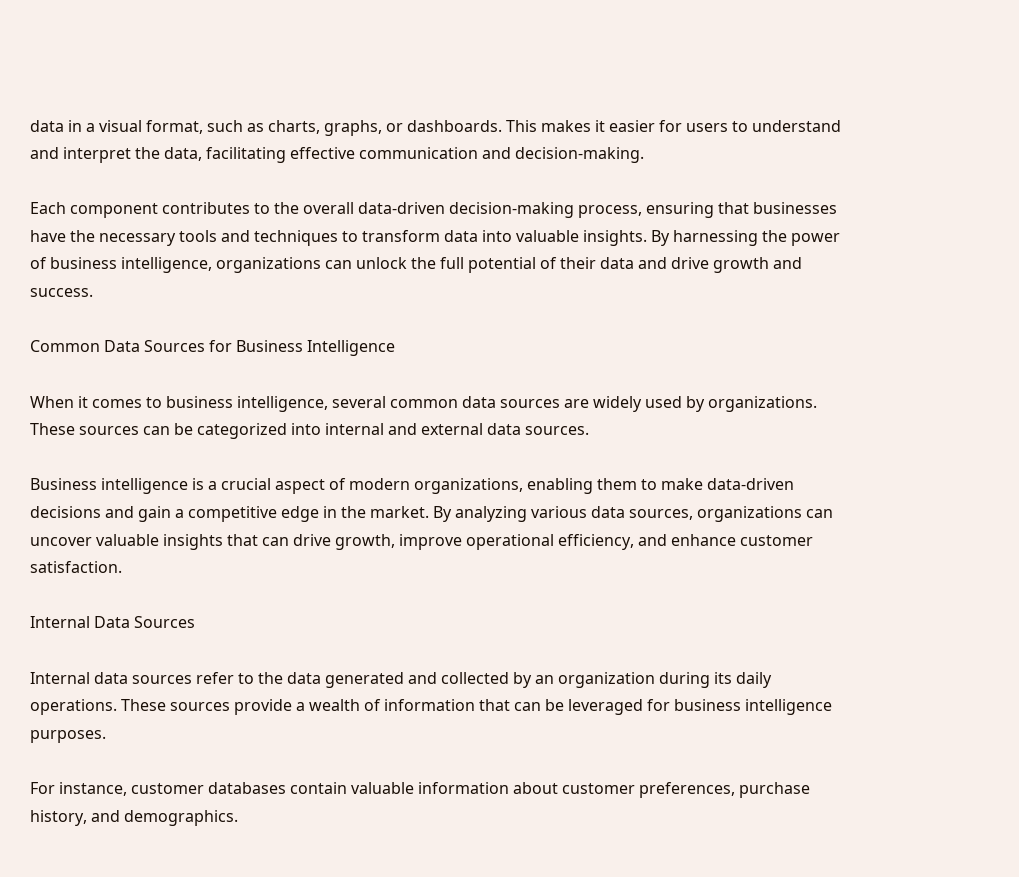data in a visual format, such as charts, graphs, or dashboards. This makes it easier for users to understand and interpret the data, facilitating effective communication and decision-making.

Each component contributes to the overall data-driven decision-making process, ensuring that businesses have the necessary tools and techniques to transform data into valuable insights. By harnessing the power of business intelligence, organizations can unlock the full potential of their data and drive growth and success.

Common Data Sources for Business Intelligence

When it comes to business intelligence, several common data sources are widely used by organizations. These sources can be categorized into internal and external data sources.

Business intelligence is a crucial aspect of modern organizations, enabling them to make data-driven decisions and gain a competitive edge in the market. By analyzing various data sources, organizations can uncover valuable insights that can drive growth, improve operational efficiency, and enhance customer satisfaction.

Internal Data Sources

Internal data sources refer to the data generated and collected by an organization during its daily operations. These sources provide a wealth of information that can be leveraged for business intelligence purposes.

For instance, customer databases contain valuable information about customer preferences, purchase history, and demographics.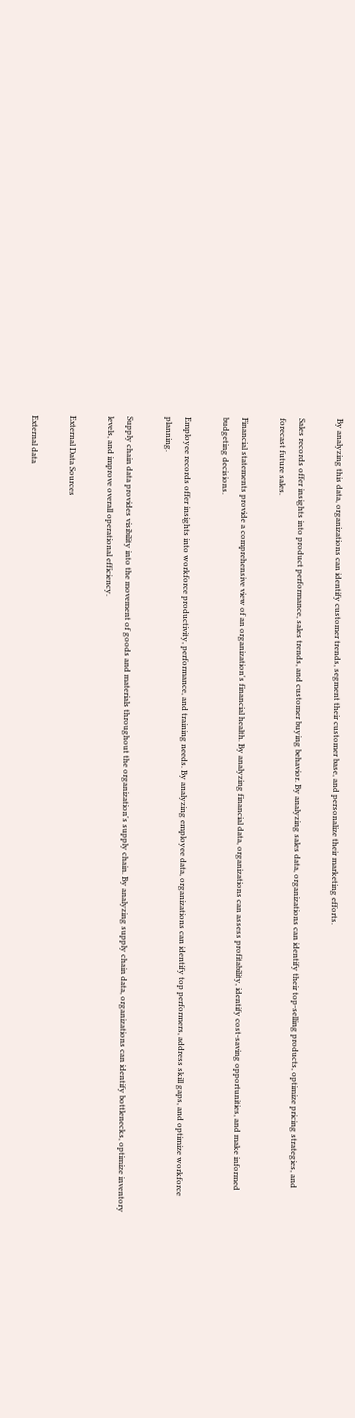By analyzing this data, organizations can identify customer trends, segment their customer base, and personalize their marketing efforts.

Sales records offer insights into product performance, sales trends, and customer buying behavior. By analyzing sales data, organizations can identify their top-selling products, optimize pricing strategies, and forecast future sales.

Financial statements provide a comprehensive view of an organization's financial health. By analyzing financial data, organizations can assess profitability, identify cost-saving opportunities, and make informed budgeting decisions.

Employee records offer insights into workforce productivity, performance, and training needs. By analyzing employee data, organizations can identify top performers, address skill gaps, and optimize workforce planning.

Supply chain data provides visibility into the movement of goods and materials throughout the organization's supply chain. By analyzing supply chain data, organizations can identify bottlenecks, optimize inventory levels, and improve overall operational efficiency.

External Data Sources

External data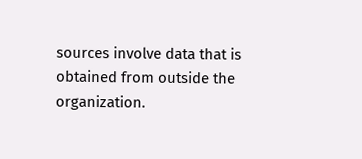sources involve data that is obtained from outside the organization.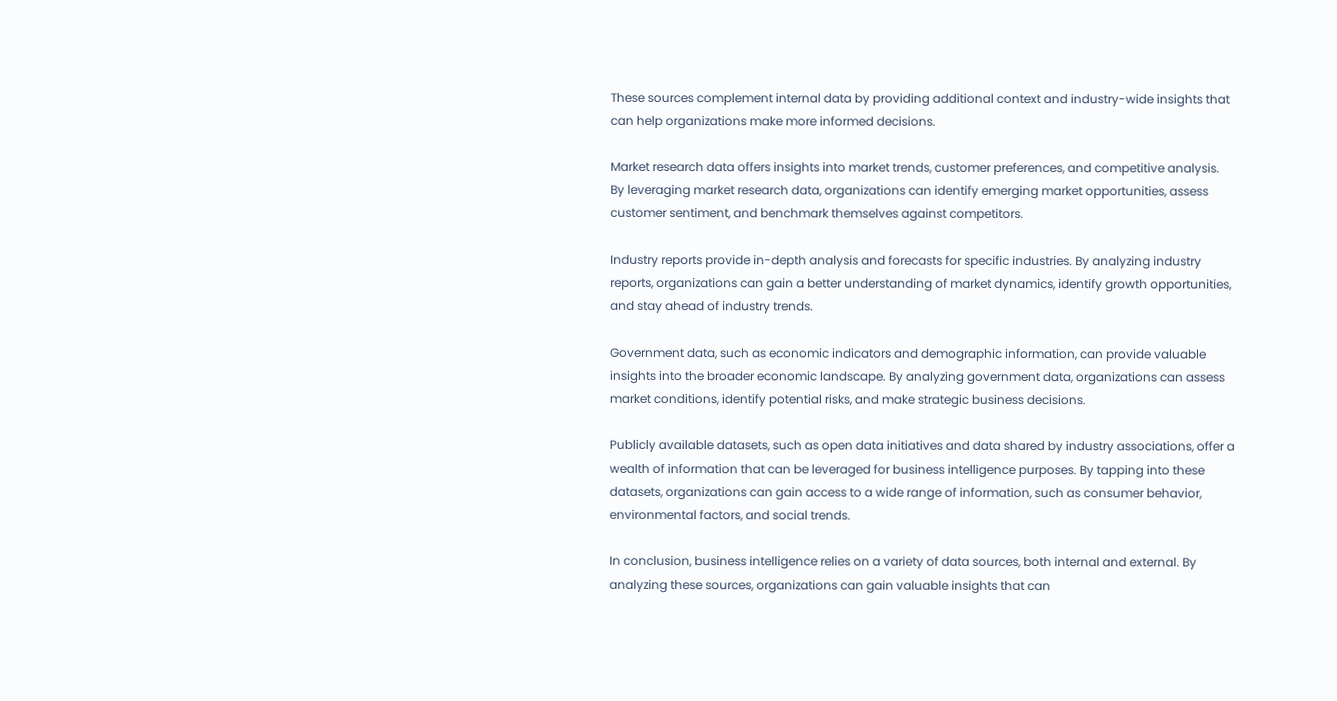These sources complement internal data by providing additional context and industry-wide insights that can help organizations make more informed decisions.

Market research data offers insights into market trends, customer preferences, and competitive analysis. By leveraging market research data, organizations can identify emerging market opportunities, assess customer sentiment, and benchmark themselves against competitors.

Industry reports provide in-depth analysis and forecasts for specific industries. By analyzing industry reports, organizations can gain a better understanding of market dynamics, identify growth opportunities, and stay ahead of industry trends.

Government data, such as economic indicators and demographic information, can provide valuable insights into the broader economic landscape. By analyzing government data, organizations can assess market conditions, identify potential risks, and make strategic business decisions.

Publicly available datasets, such as open data initiatives and data shared by industry associations, offer a wealth of information that can be leveraged for business intelligence purposes. By tapping into these datasets, organizations can gain access to a wide range of information, such as consumer behavior, environmental factors, and social trends.

In conclusion, business intelligence relies on a variety of data sources, both internal and external. By analyzing these sources, organizations can gain valuable insights that can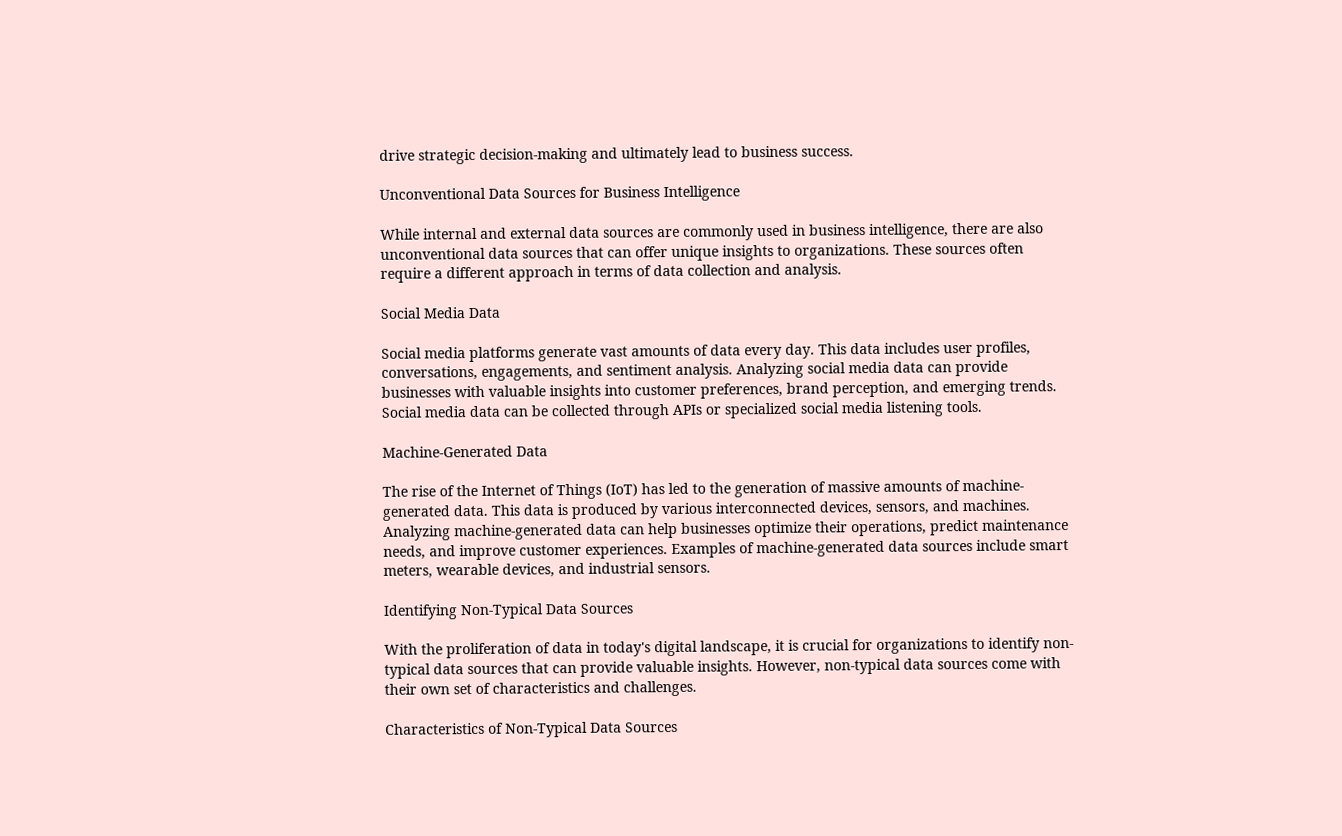drive strategic decision-making and ultimately lead to business success.

Unconventional Data Sources for Business Intelligence

While internal and external data sources are commonly used in business intelligence, there are also unconventional data sources that can offer unique insights to organizations. These sources often require a different approach in terms of data collection and analysis.

Social Media Data

Social media platforms generate vast amounts of data every day. This data includes user profiles, conversations, engagements, and sentiment analysis. Analyzing social media data can provide businesses with valuable insights into customer preferences, brand perception, and emerging trends. Social media data can be collected through APIs or specialized social media listening tools.

Machine-Generated Data

The rise of the Internet of Things (IoT) has led to the generation of massive amounts of machine-generated data. This data is produced by various interconnected devices, sensors, and machines. Analyzing machine-generated data can help businesses optimize their operations, predict maintenance needs, and improve customer experiences. Examples of machine-generated data sources include smart meters, wearable devices, and industrial sensors.

Identifying Non-Typical Data Sources

With the proliferation of data in today's digital landscape, it is crucial for organizations to identify non-typical data sources that can provide valuable insights. However, non-typical data sources come with their own set of characteristics and challenges.

Characteristics of Non-Typical Data Sources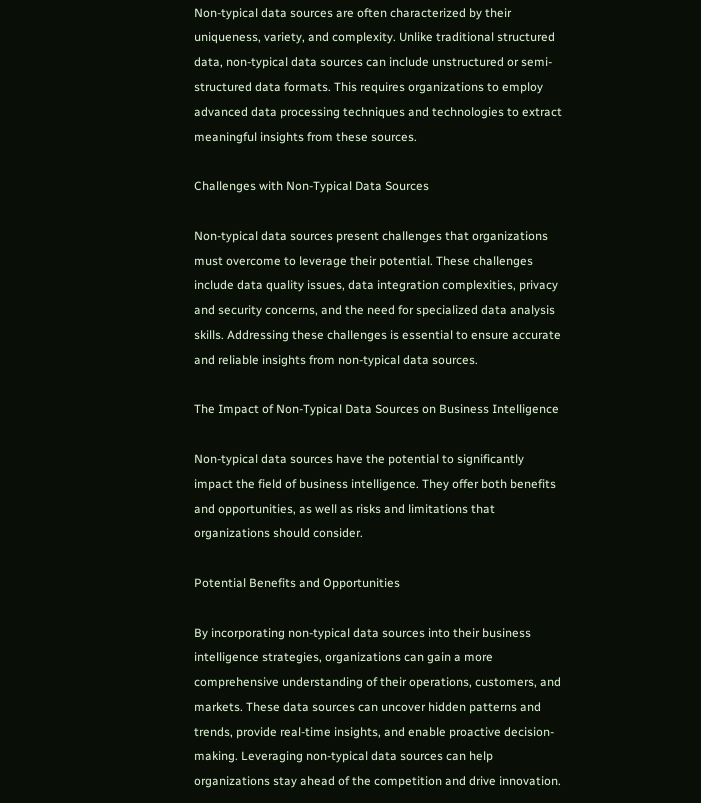Non-typical data sources are often characterized by their uniqueness, variety, and complexity. Unlike traditional structured data, non-typical data sources can include unstructured or semi-structured data formats. This requires organizations to employ advanced data processing techniques and technologies to extract meaningful insights from these sources.

Challenges with Non-Typical Data Sources

Non-typical data sources present challenges that organizations must overcome to leverage their potential. These challenges include data quality issues, data integration complexities, privacy and security concerns, and the need for specialized data analysis skills. Addressing these challenges is essential to ensure accurate and reliable insights from non-typical data sources.

The Impact of Non-Typical Data Sources on Business Intelligence

Non-typical data sources have the potential to significantly impact the field of business intelligence. They offer both benefits and opportunities, as well as risks and limitations that organizations should consider.

Potential Benefits and Opportunities

By incorporating non-typical data sources into their business intelligence strategies, organizations can gain a more comprehensive understanding of their operations, customers, and markets. These data sources can uncover hidden patterns and trends, provide real-time insights, and enable proactive decision-making. Leveraging non-typical data sources can help organizations stay ahead of the competition and drive innovation.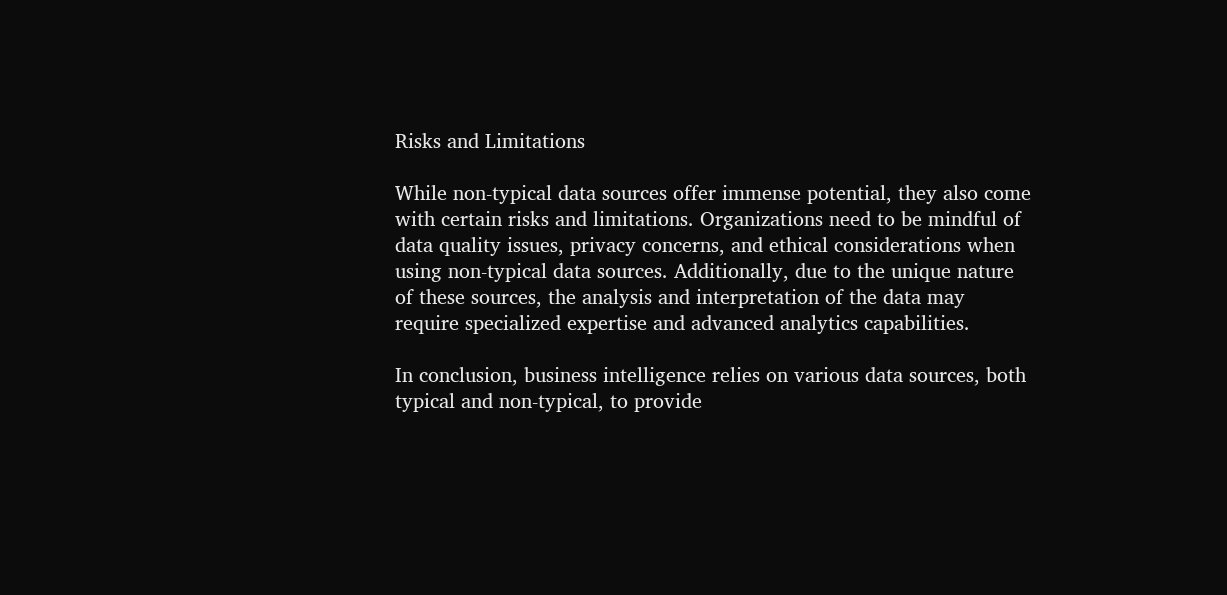Risks and Limitations

While non-typical data sources offer immense potential, they also come with certain risks and limitations. Organizations need to be mindful of data quality issues, privacy concerns, and ethical considerations when using non-typical data sources. Additionally, due to the unique nature of these sources, the analysis and interpretation of the data may require specialized expertise and advanced analytics capabilities.

In conclusion, business intelligence relies on various data sources, both typical and non-typical, to provide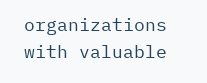organizations with valuable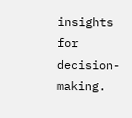insights for decision-making.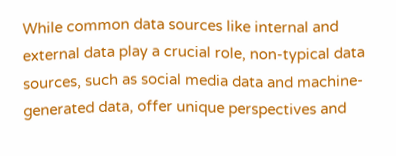While common data sources like internal and external data play a crucial role, non-typical data sources, such as social media data and machine-generated data, offer unique perspectives and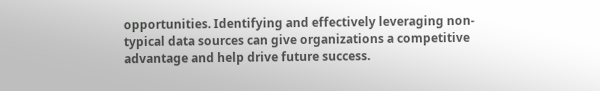opportunities. Identifying and effectively leveraging non-typical data sources can give organizations a competitive advantage and help drive future success.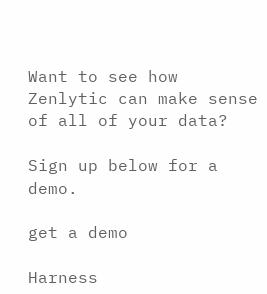Want to see how Zenlytic can make sense of all of your data?

Sign up below for a demo.

get a demo

Harness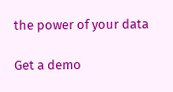the power of your data

Get a demo